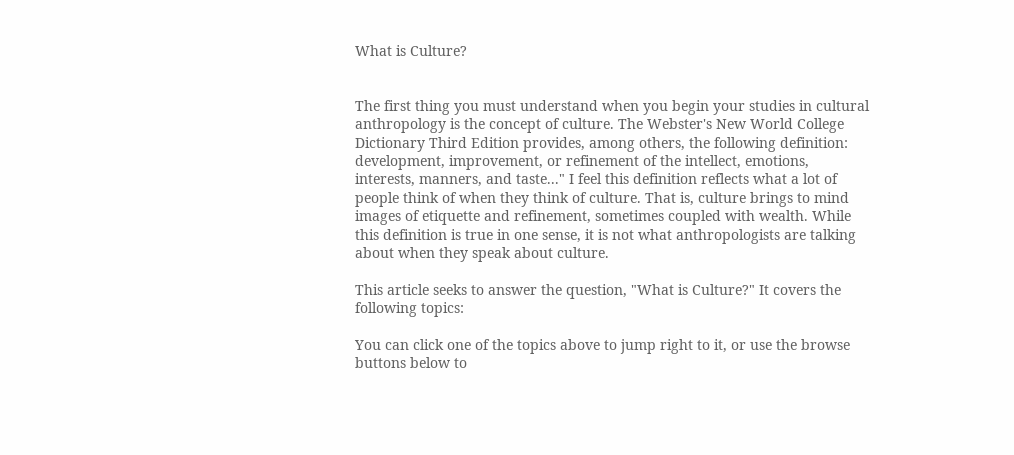What is Culture?


The first thing you must understand when you begin your studies in cultural anthropology is the concept of culture. The Webster's New World College Dictionary Third Edition provides, among others, the following definition: development, improvement, or refinement of the intellect, emotions, interests, manners, and taste..." I feel this definition reflects what a lot of people think of when they think of culture. That is, culture brings to mind images of etiquette and refinement, sometimes coupled with wealth. While this definition is true in one sense, it is not what anthropologists are talking about when they speak about culture.

This article seeks to answer the question, "What is Culture?" It covers the following topics:

You can click one of the topics above to jump right to it, or use the browse buttons below to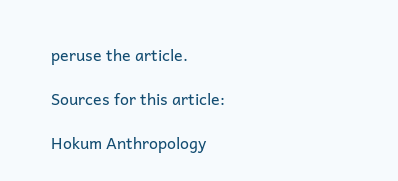peruse the article.

Sources for this article:

Hokum Anthropology